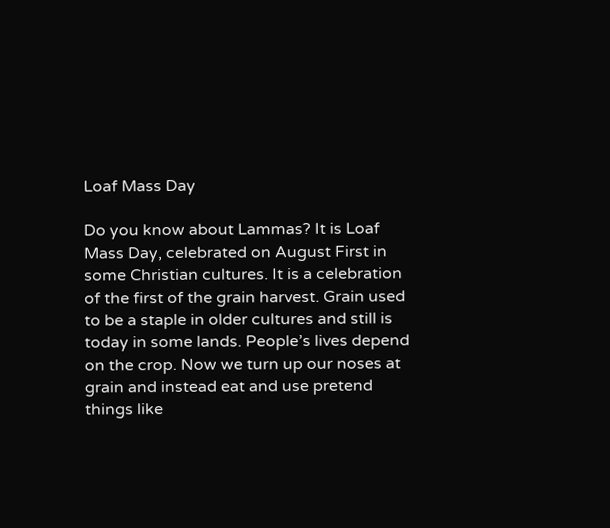Loaf Mass Day

Do you know about Lammas? It is Loaf Mass Day, celebrated on August First in some Christian cultures. It is a celebration of the first of the grain harvest. Grain used to be a staple in older cultures and still is today in some lands. People’s lives depend on the crop. Now we turn up our noses at grain and instead eat and use pretend things like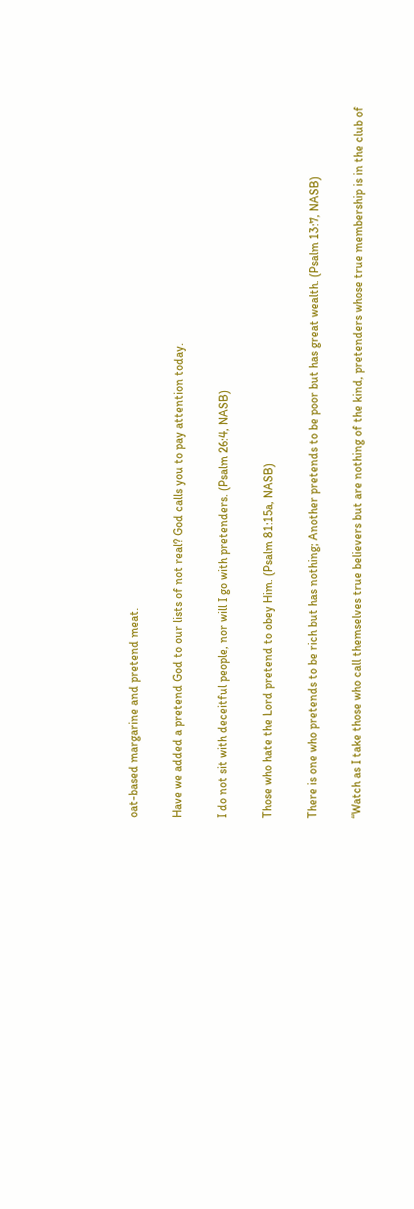oat-based margarine and pretend meat.

Have we added a pretend God to our lists of not real? God calls you to pay attention today.

I do not sit with deceitful people, nor will I go with pretenders. (Psalm 26:4, NASB)

Those who hate the Lord pretend to obey Him. (Psalm 81:15a, NASB)

There is one who pretends to be rich but has nothing; Another pretends to be poor but has great wealth. (Psalm 13:7, NASB)

“Watch as I take those who call themselves true believers but are nothing of the kind, pretenders whose true membership is in the club of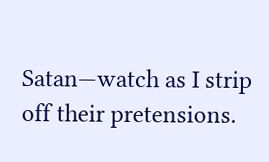Satan—watch as I strip off their pretensions.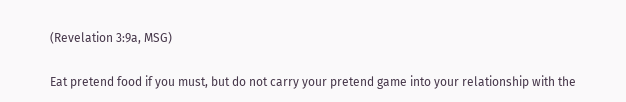(Revelation 3:9a, MSG)

Eat pretend food if you must, but do not carry your pretend game into your relationship with the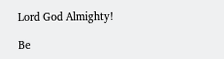Lord God Almighty!

Be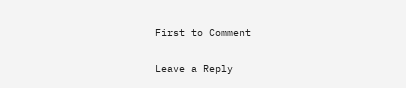First to Comment

Leave a Reply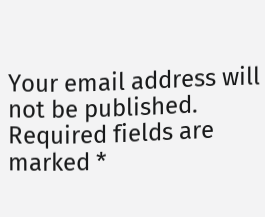Your email address will not be published. Required fields are marked *